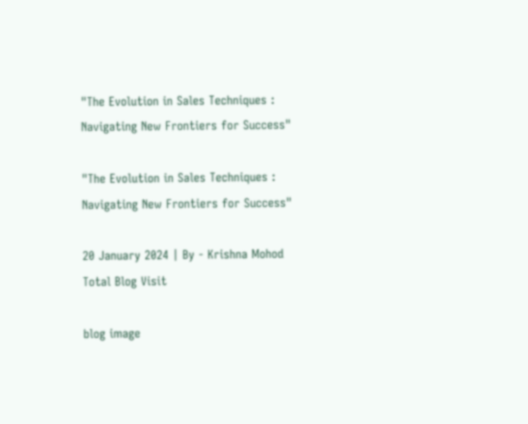"The Evolution in Sales Techniques : Navigating New Frontiers for Success"

"The Evolution in Sales Techniques : Navigating New Frontiers for Success"

20 January 2024 | By - Krishna Mohod
Total Blog Visit

blog image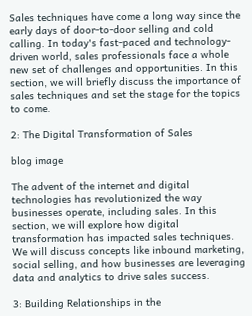Sales techniques have come a long way since the early days of door-to-door selling and cold calling. In today's fast-paced and technology-driven world, sales professionals face a whole new set of challenges and opportunities. In this section, we will briefly discuss the importance of sales techniques and set the stage for the topics to come.

2: The Digital Transformation of Sales

blog image

The advent of the internet and digital technologies has revolutionized the way businesses operate, including sales. In this section, we will explore how digital transformation has impacted sales techniques. We will discuss concepts like inbound marketing, social selling, and how businesses are leveraging data and analytics to drive sales success.

3: Building Relationships in the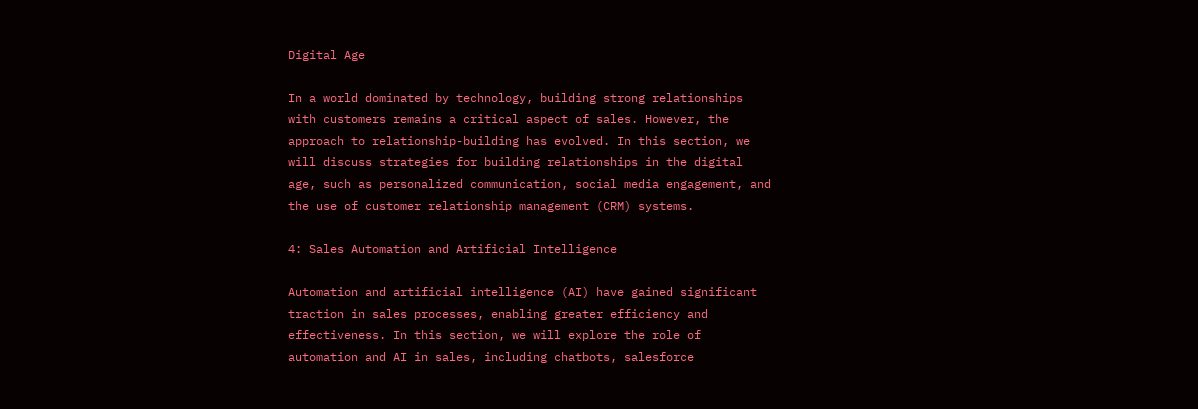Digital Age

In a world dominated by technology, building strong relationships with customers remains a critical aspect of sales. However, the approach to relationship-building has evolved. In this section, we will discuss strategies for building relationships in the digital age, such as personalized communication, social media engagement, and the use of customer relationship management (CRM) systems.

4: Sales Automation and Artificial Intelligence

Automation and artificial intelligence (AI) have gained significant traction in sales processes, enabling greater efficiency and effectiveness. In this section, we will explore the role of automation and AI in sales, including chatbots, salesforce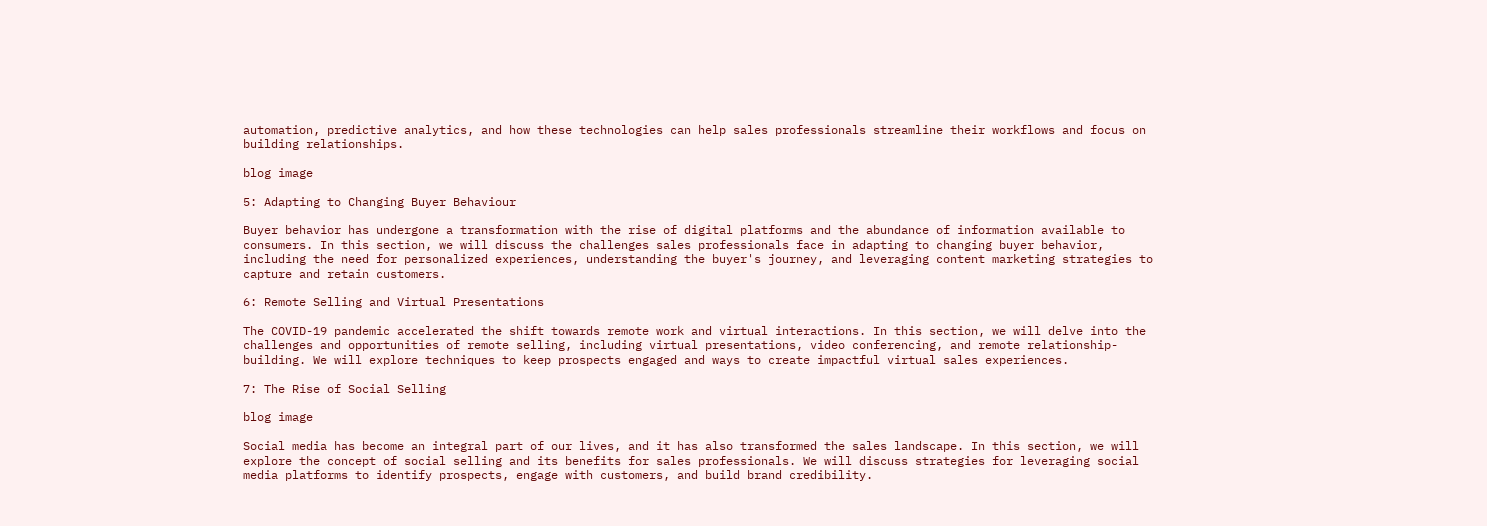automation, predictive analytics, and how these technologies can help sales professionals streamline their workflows and focus on building relationships.

blog image

5: Adapting to Changing Buyer Behaviour

Buyer behavior has undergone a transformation with the rise of digital platforms and the abundance of information available to consumers. In this section, we will discuss the challenges sales professionals face in adapting to changing buyer behavior, including the need for personalized experiences, understanding the buyer's journey, and leveraging content marketing strategies to capture and retain customers.

6: Remote Selling and Virtual Presentations

The COVID-19 pandemic accelerated the shift towards remote work and virtual interactions. In this section, we will delve into the challenges and opportunities of remote selling, including virtual presentations, video conferencing, and remote relationship-building. We will explore techniques to keep prospects engaged and ways to create impactful virtual sales experiences.

7: The Rise of Social Selling

blog image

Social media has become an integral part of our lives, and it has also transformed the sales landscape. In this section, we will explore the concept of social selling and its benefits for sales professionals. We will discuss strategies for leveraging social media platforms to identify prospects, engage with customers, and build brand credibility.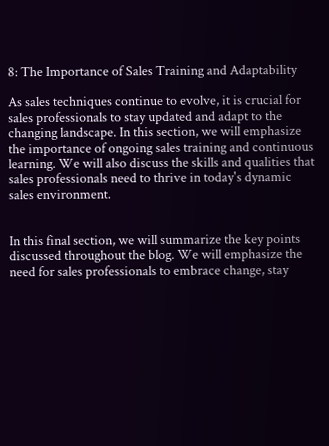8: The Importance of Sales Training and Adaptability

As sales techniques continue to evolve, it is crucial for sales professionals to stay updated and adapt to the changing landscape. In this section, we will emphasize the importance of ongoing sales training and continuous learning. We will also discuss the skills and qualities that sales professionals need to thrive in today's dynamic sales environment.


In this final section, we will summarize the key points discussed throughout the blog. We will emphasize the need for sales professionals to embrace change, stay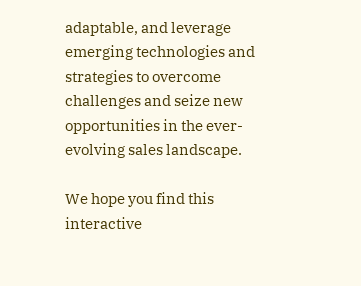adaptable, and leverage emerging technologies and strategies to overcome challenges and seize new opportunities in the ever-evolving sales landscape.

We hope you find this interactive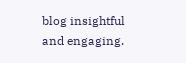blog insightful and engaging.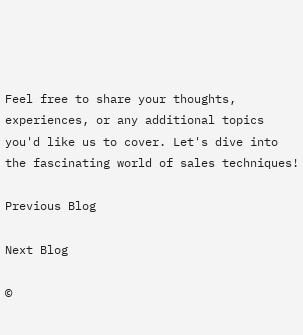Feel free to share your thoughts, experiences, or any additional topics you'd like us to cover. Let's dive into the fascinating world of sales techniques!

Previous Blog

Next Blog

©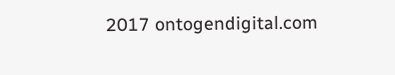2017 ontogendigital.com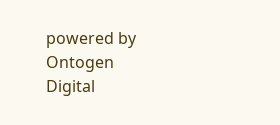powered by Ontogen Digital